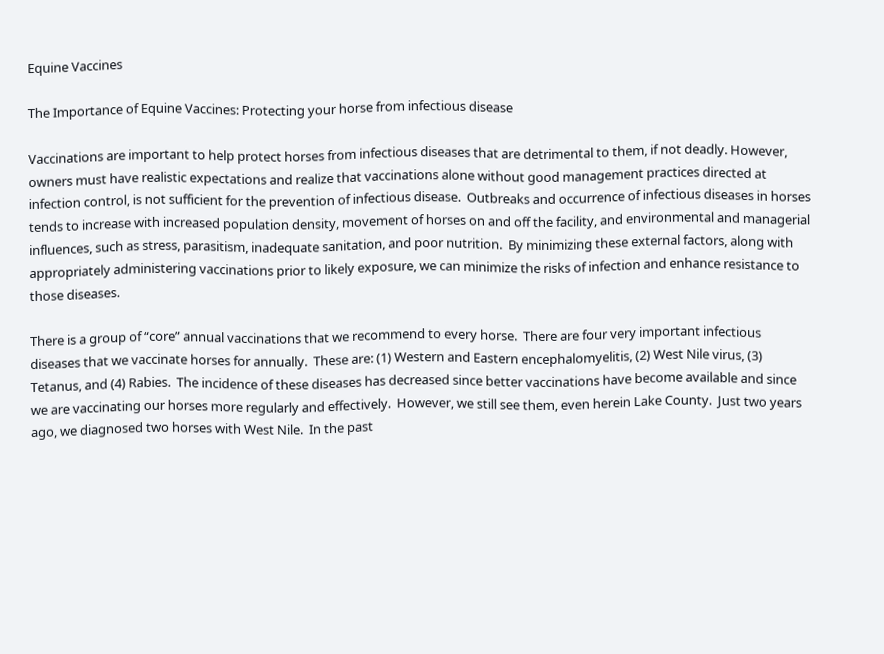Equine Vaccines

The Importance of Equine Vaccines: Protecting your horse from infectious disease

Vaccinations are important to help protect horses from infectious diseases that are detrimental to them, if not deadly. However, owners must have realistic expectations and realize that vaccinations alone without good management practices directed at infection control, is not sufficient for the prevention of infectious disease.  Outbreaks and occurrence of infectious diseases in horses tends to increase with increased population density, movement of horses on and off the facility, and environmental and managerial influences, such as stress, parasitism, inadequate sanitation, and poor nutrition.  By minimizing these external factors, along with appropriately administering vaccinations prior to likely exposure, we can minimize the risks of infection and enhance resistance to those diseases.

There is a group of “core” annual vaccinations that we recommend to every horse.  There are four very important infectious diseases that we vaccinate horses for annually.  These are: (1) Western and Eastern encephalomyelitis, (2) West Nile virus, (3) Tetanus, and (4) Rabies.  The incidence of these diseases has decreased since better vaccinations have become available and since we are vaccinating our horses more regularly and effectively.  However, we still see them, even herein Lake County.  Just two years ago, we diagnosed two horses with West Nile.  In the past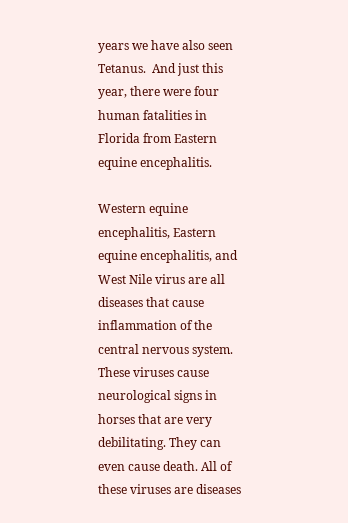years we have also seen Tetanus.  And just this year, there were four human fatalities in Florida from Eastern equine encephalitis.

Western equine encephalitis, Eastern equine encephalitis, and West Nile virus are all diseases that cause inflammation of the central nervous system.  These viruses cause neurological signs in horses that are very debilitating. They can even cause death. All of these viruses are diseases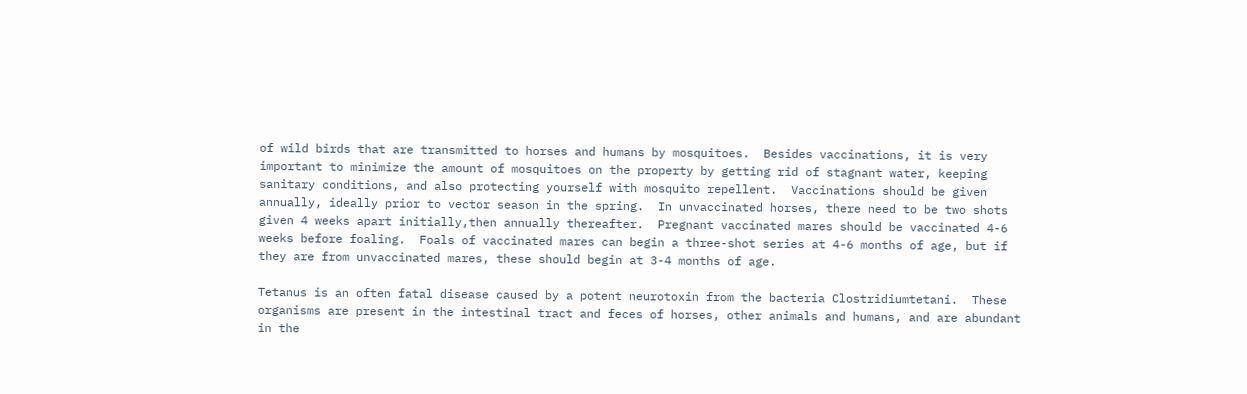of wild birds that are transmitted to horses and humans by mosquitoes.  Besides vaccinations, it is very important to minimize the amount of mosquitoes on the property by getting rid of stagnant water, keeping sanitary conditions, and also protecting yourself with mosquito repellent.  Vaccinations should be given annually, ideally prior to vector season in the spring.  In unvaccinated horses, there need to be two shots given 4 weeks apart initially,then annually thereafter.  Pregnant vaccinated mares should be vaccinated 4-6 weeks before foaling.  Foals of vaccinated mares can begin a three-shot series at 4-6 months of age, but if they are from unvaccinated mares, these should begin at 3-4 months of age.

Tetanus is an often fatal disease caused by a potent neurotoxin from the bacteria Clostridiumtetani.  These organisms are present in the intestinal tract and feces of horses, other animals and humans, and are abundant in the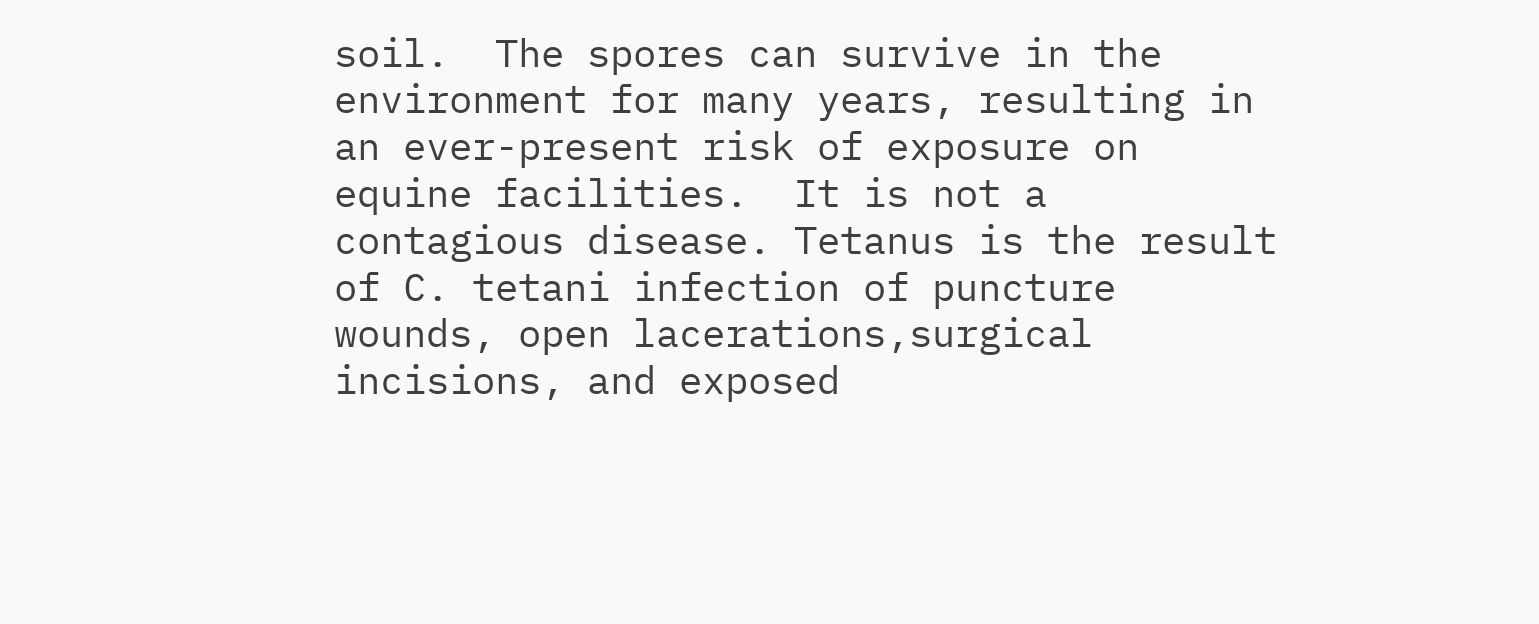soil.  The spores can survive in the environment for many years, resulting in an ever-present risk of exposure on equine facilities.  It is not a contagious disease. Tetanus is the result of C. tetani infection of puncture wounds, open lacerations,surgical incisions, and exposed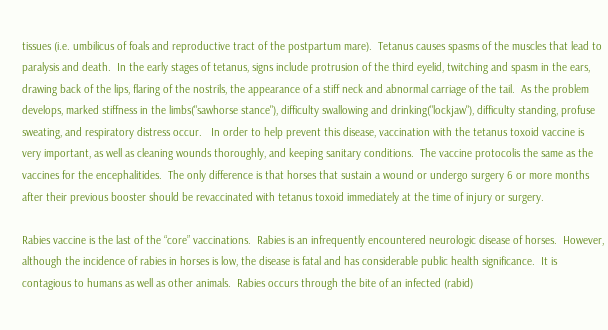tissues (i.e. umbilicus of foals and reproductive tract of the postpartum mare).  Tetanus causes spasms of the muscles that lead to paralysis and death.  In the early stages of tetanus, signs include protrusion of the third eyelid, twitching and spasm in the ears, drawing back of the lips, flaring of the nostrils, the appearance of a stiff neck and abnormal carriage of the tail.  As the problem develops, marked stiffness in the limbs("sawhorse stance"), difficulty swallowing and drinking("lockjaw"), difficulty standing, profuse sweating, and respiratory distress occur.   In order to help prevent this disease, vaccination with the tetanus toxoid vaccine is very important, as well as cleaning wounds thoroughly, and keeping sanitary conditions.  The vaccine protocolis the same as the vaccines for the encephalitides.  The only difference is that horses that sustain a wound or undergo surgery 6 or more months after their previous booster should be revaccinated with tetanus toxoid immediately at the time of injury or surgery.

Rabies vaccine is the last of the “core” vaccinations.  Rabies is an infrequently encountered neurologic disease of horses.  However, although the incidence of rabies in horses is low, the disease is fatal and has considerable public health significance.  It is contagious to humans as well as other animals.  Rabies occurs through the bite of an infected (rabid)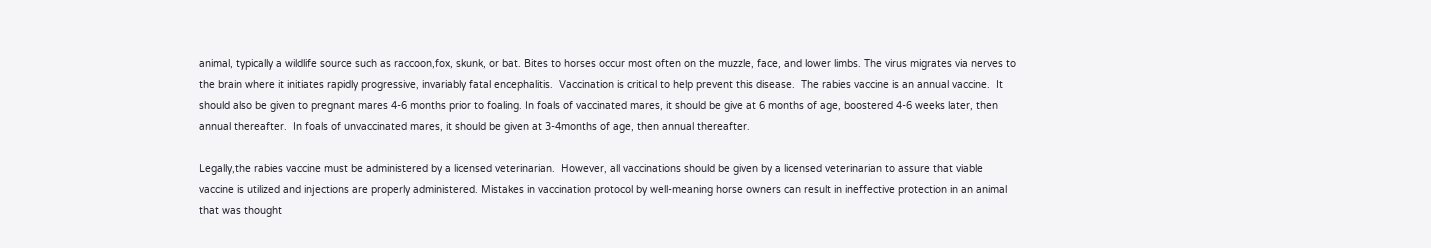animal, typically a wildlife source such as raccoon,fox, skunk, or bat. Bites to horses occur most often on the muzzle, face, and lower limbs. The virus migrates via nerves to the brain where it initiates rapidly progressive, invariably fatal encephalitis.  Vaccination is critical to help prevent this disease.  The rabies vaccine is an annual vaccine.  It should also be given to pregnant mares 4-6 months prior to foaling. In foals of vaccinated mares, it should be give at 6 months of age, boostered 4-6 weeks later, then annual thereafter.  In foals of unvaccinated mares, it should be given at 3-4months of age, then annual thereafter.

Legally,the rabies vaccine must be administered by a licensed veterinarian.  However, all vaccinations should be given by a licensed veterinarian to assure that viable vaccine is utilized and injections are properly administered. Mistakes in vaccination protocol by well-meaning horse owners can result in ineffective protection in an animal that was thought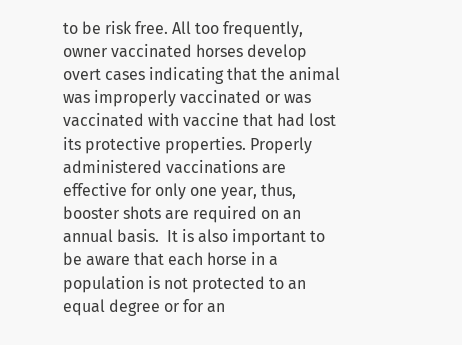to be risk free. All too frequently, owner vaccinated horses develop overt cases indicating that the animal was improperly vaccinated or was vaccinated with vaccine that had lost its protective properties. Properly administered vaccinations are effective for only one year, thus, booster shots are required on an annual basis.  It is also important to be aware that each horse in a population is not protected to an equal degree or for an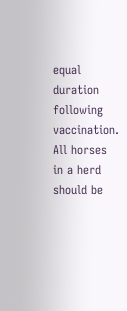equal duration following vaccination. All horses in a herd should be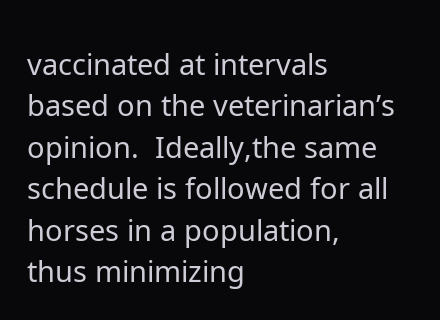vaccinated at intervals based on the veterinarian’s opinion.  Ideally,the same schedule is followed for all horses in a population, thus minimizing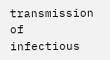transmission of infectious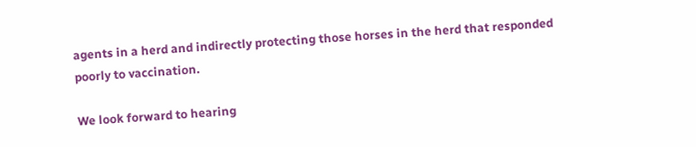agents in a herd and indirectly protecting those horses in the herd that responded poorly to vaccination.

We look forward to hearing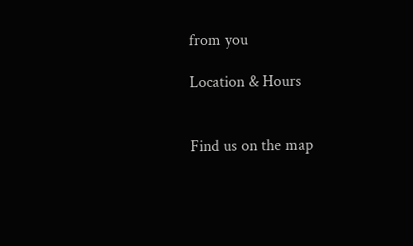from you

Location & Hours


Find us on the map